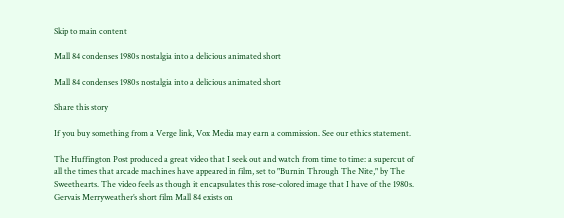Skip to main content

Mall 84 condenses 1980s nostalgia into a delicious animated short

Mall 84 condenses 1980s nostalgia into a delicious animated short

Share this story

If you buy something from a Verge link, Vox Media may earn a commission. See our ethics statement.

The Huffington Post produced a great video that I seek out and watch from time to time: a supercut of all the times that arcade machines have appeared in film, set to "Burnin Through The Nite," by The Sweethearts. The video feels as though it encapsulates this rose-colored image that I have of the 1980s. Gervais Merryweather’s short film Mall 84 exists on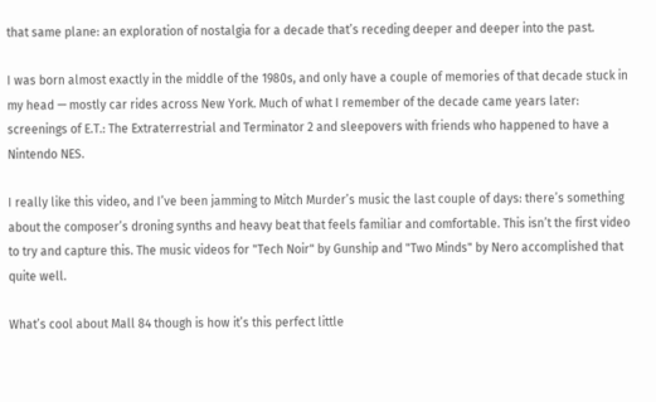that same plane: an exploration of nostalgia for a decade that’s receding deeper and deeper into the past.

I was born almost exactly in the middle of the 1980s, and only have a couple of memories of that decade stuck in my head — mostly car rides across New York. Much of what I remember of the decade came years later: screenings of E.T.: The Extraterrestrial and Terminator 2 and sleepovers with friends who happened to have a Nintendo NES.

I really like this video, and I’ve been jamming to Mitch Murder’s music the last couple of days: there’s something about the composer’s droning synths and heavy beat that feels familiar and comfortable. This isn’t the first video to try and capture this. The music videos for "Tech Noir" by Gunship and "Two Minds" by Nero accomplished that quite well.

What’s cool about Mall 84 though is how it’s this perfect little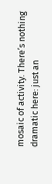mosaic of activity. There’s nothing dramatic here: just an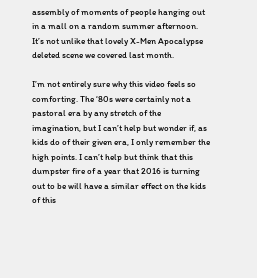assembly of moments of people hanging out in a mall on a random summer afternoon. It’s not unlike that lovely X-Men Apocalypse deleted scene we covered last month.

I’m not entirely sure why this video feels so comforting. The ‘80s were certainly not a pastoral era by any stretch of the imagination, but I can’t help but wonder if, as kids do of their given era, I only remember the high points. I can’t help but think that this dumpster fire of a year that 2016 is turning out to be will have a similar effect on the kids of this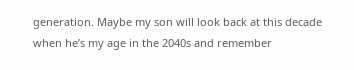generation. Maybe my son will look back at this decade when he’s my age in the 2040s and remember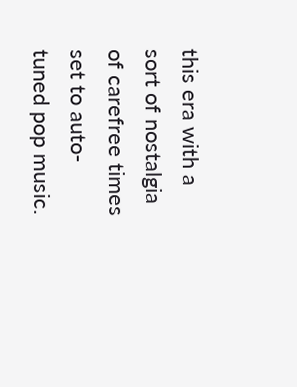this era with a sort of nostalgia of carefree times set to auto-tuned pop music.